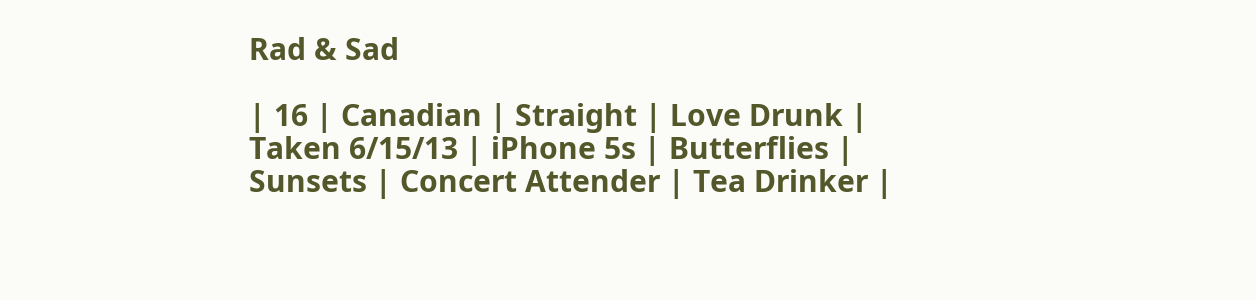Rad & Sad

| 16 | Canadian | Straight | Love Drunk | Taken 6/15/13 | iPhone 5s | Butterflies | Sunsets | Concert Attender | Tea Drinker |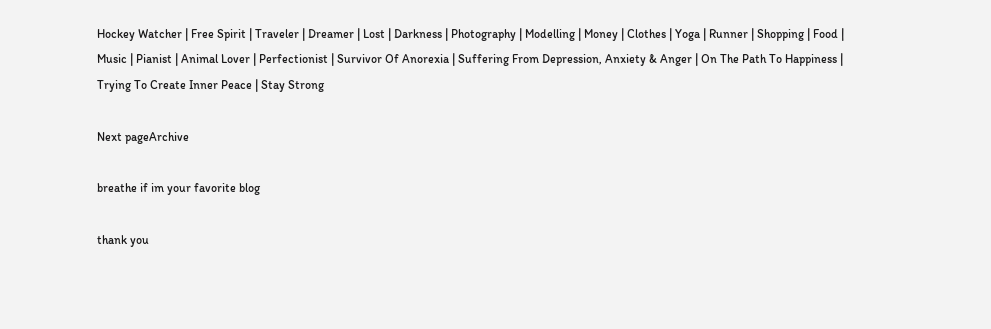Hockey Watcher | Free Spirit | Traveler | Dreamer | Lost | Darkness | Photography | Modelling | Money | Clothes | Yoga | Runner | Shopping | Food | Music | Pianist | Animal Lover | Perfectionist | Survivor Of Anorexia | Suffering From Depression, Anxiety & Anger | On The Path To Happiness | Trying To Create Inner Peace | Stay Strong

Next pageArchive

breathe if im your favorite blog

thank you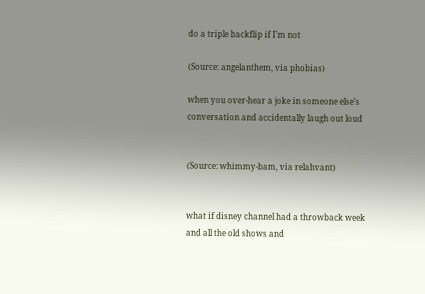do a triple backflip if I’m not

(Source: angelanthem, via phobias)

when you over-hear a joke in someone else’s conversation and accidentally laugh out loud


(Source: whimmy-bam, via relahvant)


what if disney channel had a throwback week and all the old shows and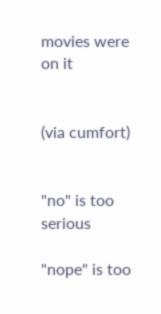movies were on it


(via cumfort)


"no" is too serious

"nope" is too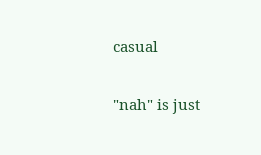casual

"nah" is just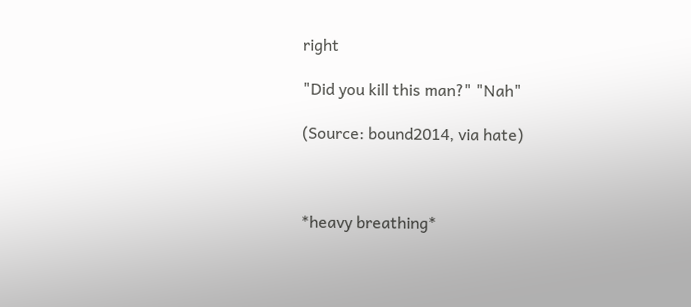right

"Did you kill this man?" "Nah"

(Source: bound2014, via hate)



*heavy breathing*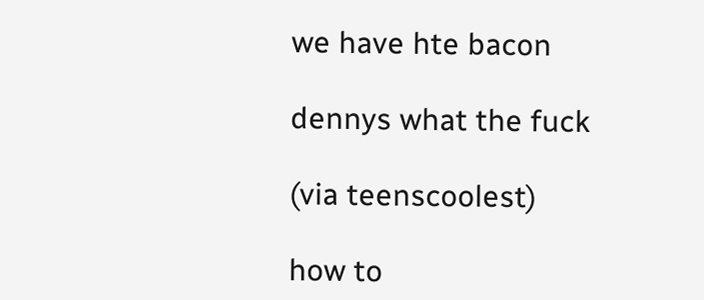we have hte bacon

dennys what the fuck

(via teenscoolest)

how to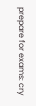prepare for exams: cry